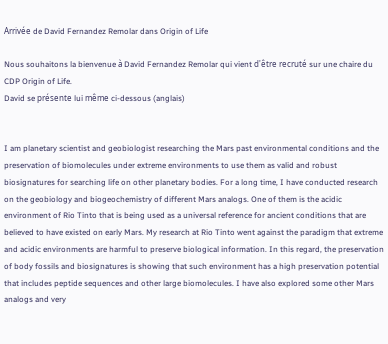Arrivée de David Fernandez Remolar dans Origin of Life

Nous souhaitons la bienvenue à David Fernandez Remolar qui vient d'être recruté sur une chaire du CDP Origin of Life.
David se présente lui même ci-dessous (anglais)


I am planetary scientist and geobiologist researching the Mars past environmental conditions and the preservation of biomolecules under extreme environments to use them as valid and robust biosignatures for searching life on other planetary bodies. For a long time, I have conducted research on the geobiology and biogeochemistry of different Mars analogs. One of them is the acidic environment of Rio Tinto that is being used as a universal reference for ancient conditions that are believed to have existed on early Mars. My research at Rio Tinto went against the paradigm that extreme and acidic environments are harmful to preserve biological information. In this regard, the preservation of body fossils and biosignatures is showing that such environment has a high preservation potential that includes peptide sequences and other large biomolecules. I have also explored some other Mars analogs and very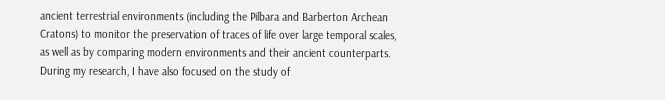ancient terrestrial environments (including the Pilbara and Barberton Archean Cratons) to monitor the preservation of traces of life over large temporal scales, as well as by comparing modern environments and their ancient counterparts. During my research, I have also focused on the study of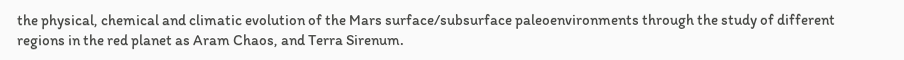the physical, chemical and climatic evolution of the Mars surface/subsurface paleoenvironments through the study of different regions in the red planet as Aram Chaos, and Terra Sirenum.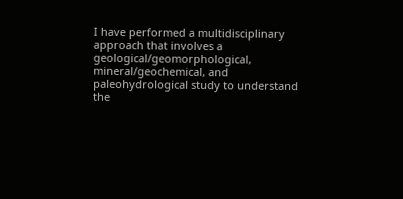I have performed a multidisciplinary approach that involves a geological/geomorphological, mineral/geochemical, and paleohydrological study to understand the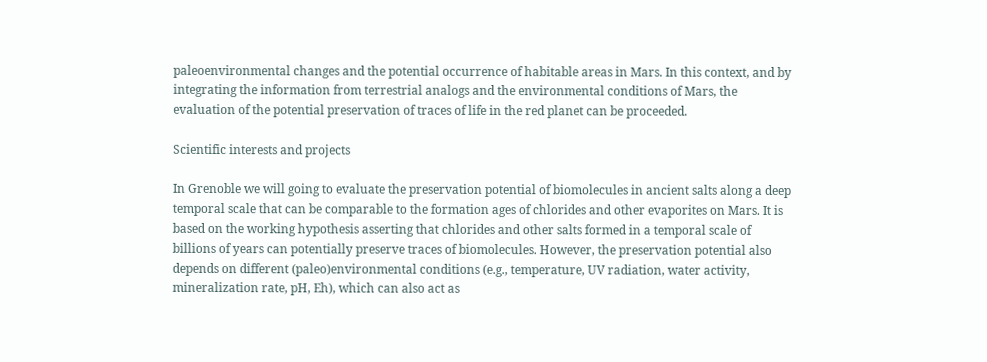paleoenvironmental changes and the potential occurrence of habitable areas in Mars. In this context, and by integrating the information from terrestrial analogs and the environmental conditions of Mars, the evaluation of the potential preservation of traces of life in the red planet can be proceeded.

Scientific interests and projects

In Grenoble we will going to evaluate the preservation potential of biomolecules in ancient salts along a deep temporal scale that can be comparable to the formation ages of chlorides and other evaporites on Mars. It is based on the working hypothesis asserting that chlorides and other salts formed in a temporal scale of billions of years can potentially preserve traces of biomolecules. However, the preservation potential also depends on different (paleo)environmental conditions (e.g., temperature, UV radiation, water activity, mineralization rate, pH, Eh), which can also act as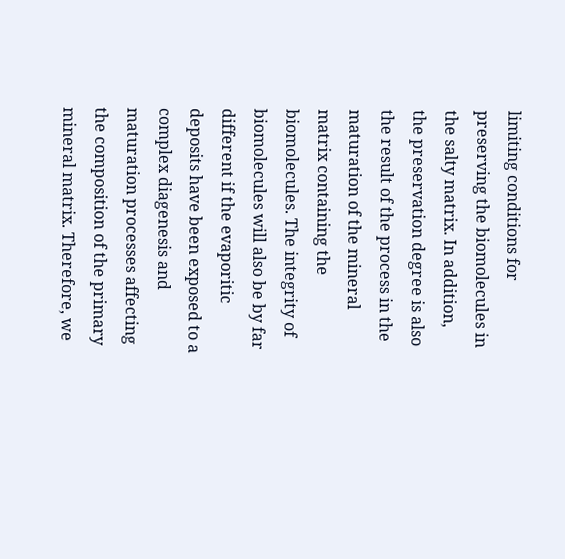limiting conditions for preserving the biomolecules in the salty matrix. In addition, the preservation degree is also the result of the process in the maturation of the mineral matrix containing the biomolecules. The integrity of biomolecules will also be by far different if the evaporitic deposits have been exposed to a complex diagenesis and maturation processes affecting the composition of the primary mineral matrix. Therefore, we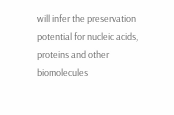will infer the preservation potential for nucleic acids, proteins and other biomolecules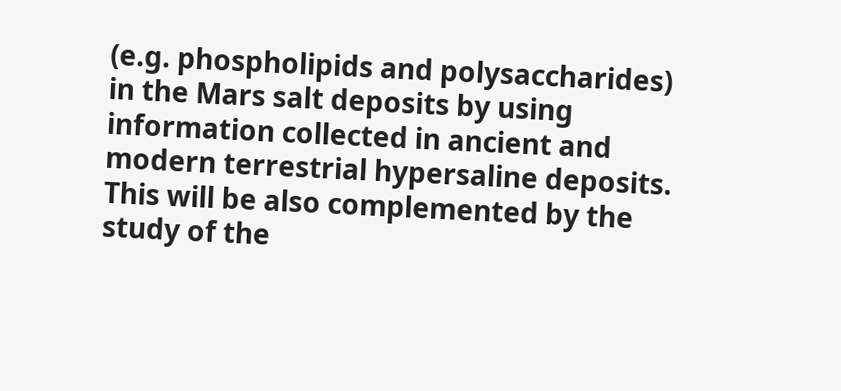(e.g. phospholipids and polysaccharides) in the Mars salt deposits by using information collected in ancient and modern terrestrial hypersaline deposits. This will be also complemented by the study of the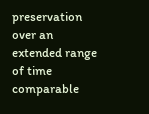preservation over an extended range of time comparable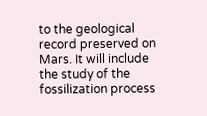to the geological record preserved on Mars. It will include the study of the fossilization process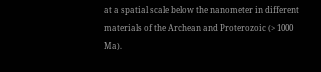at a spatial scale below the nanometer in different materials of the Archean and Proterozoic (> 1000 Ma).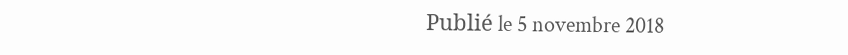Publié le 5 novembre 2018